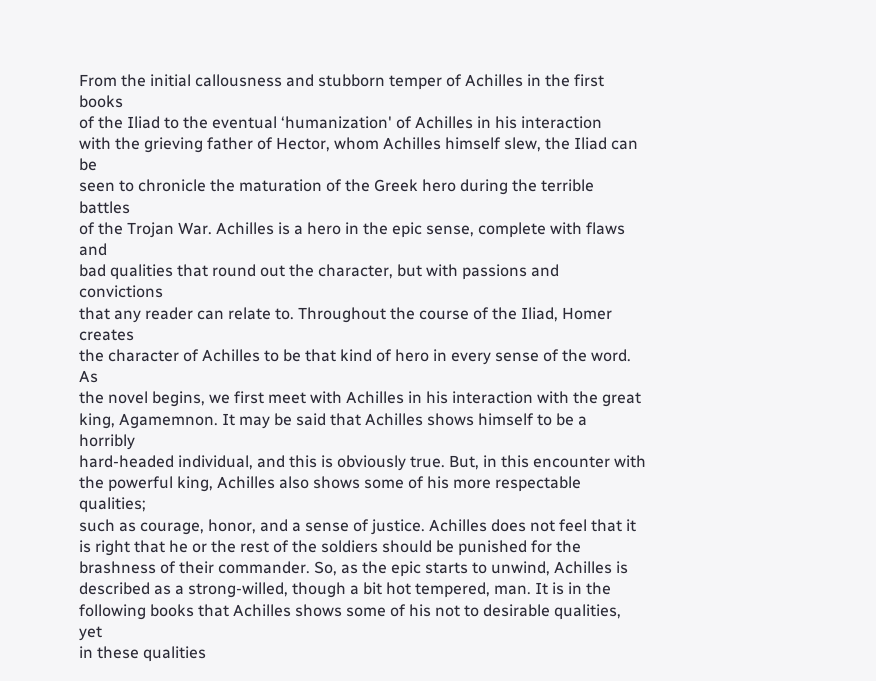From the initial callousness and stubborn temper of Achilles in the first books
of the Iliad to the eventual ‘humanization' of Achilles in his interaction
with the grieving father of Hector, whom Achilles himself slew, the Iliad can be
seen to chronicle the maturation of the Greek hero during the terrible battles
of the Trojan War. Achilles is a hero in the epic sense, complete with flaws and
bad qualities that round out the character, but with passions and convictions
that any reader can relate to. Throughout the course of the Iliad, Homer creates
the character of Achilles to be that kind of hero in every sense of the word. As
the novel begins, we first meet with Achilles in his interaction with the great
king, Agamemnon. It may be said that Achilles shows himself to be a horribly
hard-headed individual, and this is obviously true. But, in this encounter with
the powerful king, Achilles also shows some of his more respectable qualities;
such as courage, honor, and a sense of justice. Achilles does not feel that it
is right that he or the rest of the soldiers should be punished for the
brashness of their commander. So, as the epic starts to unwind, Achilles is
described as a strong-willed, though a bit hot tempered, man. It is in the
following books that Achilles shows some of his not to desirable qualities, yet
in these qualities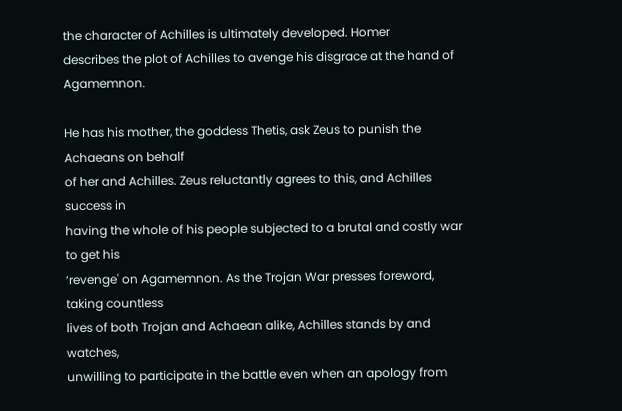the character of Achilles is ultimately developed. Homer
describes the plot of Achilles to avenge his disgrace at the hand of Agamemnon.

He has his mother, the goddess Thetis, ask Zeus to punish the Achaeans on behalf
of her and Achilles. Zeus reluctantly agrees to this, and Achilles success in
having the whole of his people subjected to a brutal and costly war to get his
‘revenge' on Agamemnon. As the Trojan War presses foreword, taking countless
lives of both Trojan and Achaean alike, Achilles stands by and watches,
unwilling to participate in the battle even when an apology from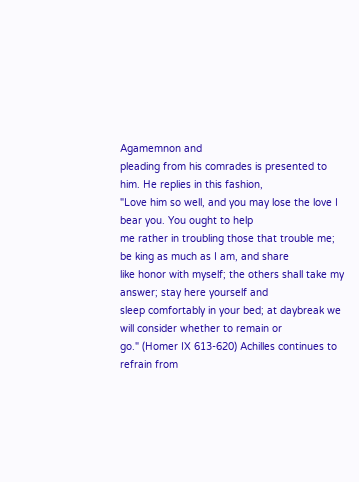Agamemnon and
pleading from his comrades is presented to him. He replies in this fashion,
"Love him so well, and you may lose the love I bear you. You ought to help
me rather in troubling those that trouble me; be king as much as I am, and share
like honor with myself; the others shall take my answer; stay here yourself and
sleep comfortably in your bed; at daybreak we will consider whether to remain or
go." (Homer IX 613-620) Achilles continues to refrain from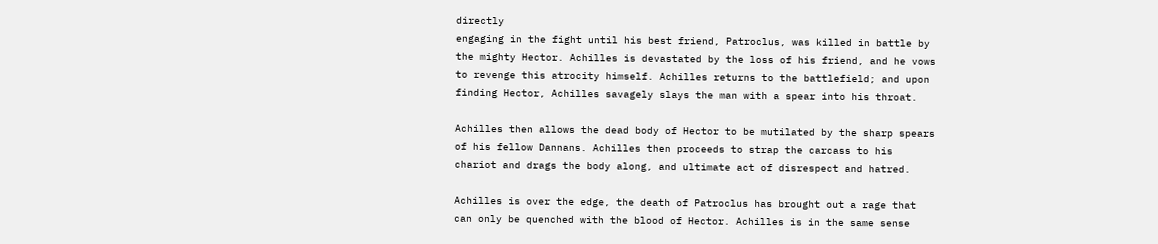directly
engaging in the fight until his best friend, Patroclus, was killed in battle by
the mighty Hector. Achilles is devastated by the loss of his friend, and he vows
to revenge this atrocity himself. Achilles returns to the battlefield; and upon
finding Hector, Achilles savagely slays the man with a spear into his throat.

Achilles then allows the dead body of Hector to be mutilated by the sharp spears
of his fellow Dannans. Achilles then proceeds to strap the carcass to his
chariot and drags the body along, and ultimate act of disrespect and hatred.

Achilles is over the edge, the death of Patroclus has brought out a rage that
can only be quenched with the blood of Hector. Achilles is in the same sense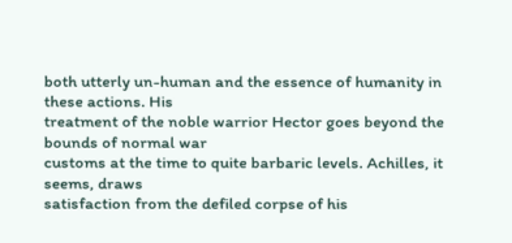both utterly un-human and the essence of humanity in these actions. His
treatment of the noble warrior Hector goes beyond the bounds of normal war
customs at the time to quite barbaric levels. Achilles, it seems, draws
satisfaction from the defiled corpse of his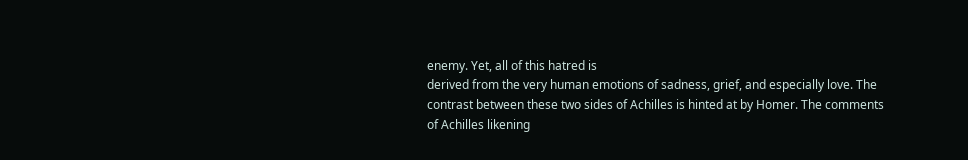enemy. Yet, all of this hatred is
derived from the very human emotions of sadness, grief, and especially love. The
contrast between these two sides of Achilles is hinted at by Homer. The comments
of Achilles likening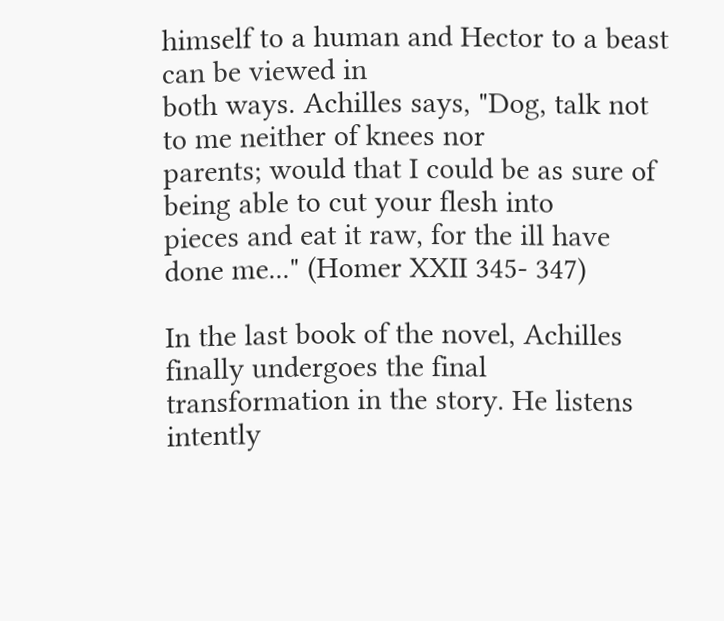himself to a human and Hector to a beast can be viewed in
both ways. Achilles says, "Dog, talk not to me neither of knees nor
parents; would that I could be as sure of being able to cut your flesh into
pieces and eat it raw, for the ill have done me..." (Homer XXII 345- 347)

In the last book of the novel, Achilles finally undergoes the final
transformation in the story. He listens intently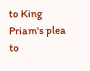to King Priam's plea to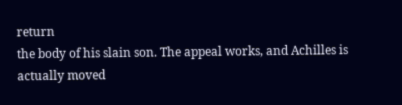return
the body of his slain son. The appeal works, and Achilles is actually moved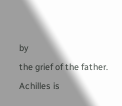by
the grief of the father. Achilles is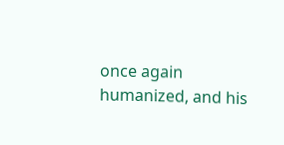once again humanized, and his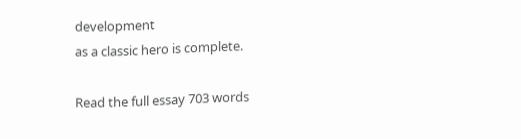development
as a classic hero is complete.

Read the full essay 703 words